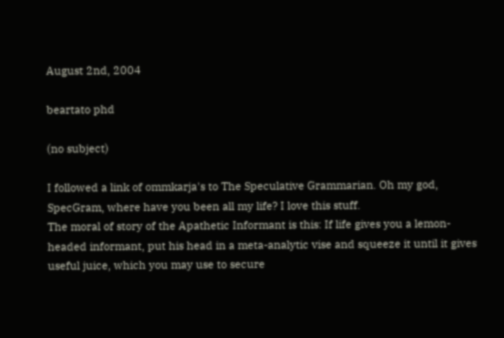August 2nd, 2004

beartato phd

(no subject)

I followed a link of ommkarja's to The Speculative Grammarian. Oh my god, SpecGram, where have you been all my life? I love this stuff.
The moral of story of the Apathetic Informant is this: If life gives you a lemon-headed informant, put his head in a meta-analytic vise and squeeze it until it gives useful juice, which you may use to secure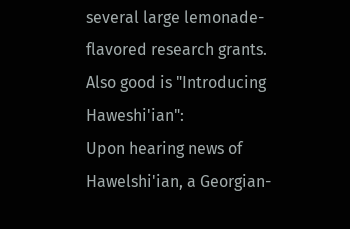several large lemonade-flavored research grants.
Also good is "Introducing Haweshi'ian":
Upon hearing news of Hawelshi'ian, a Georgian-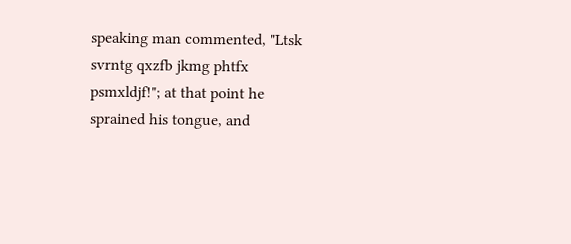speaking man commented, "Ltsk svrntg qxzfb jkmg phtfx psmxldjf!"; at that point he sprained his tongue, and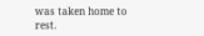was taken home to rest.